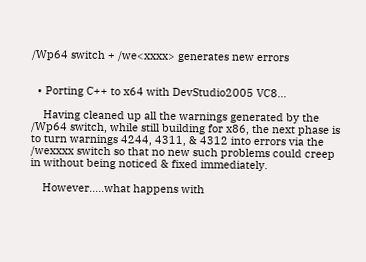/Wp64 switch + /we<xxxx> generates new errors


  • Porting C++ to x64 with DevStudio2005 VC8...

    Having cleaned up all the warnings generated by the /Wp64 switch, while still building for x86, the next phase is to turn warnings 4244, 4311, & 4312 into errors via the /wexxxx switch so that no new such problems could creep in without being noticed & fixed immediately.

    However.....what happens with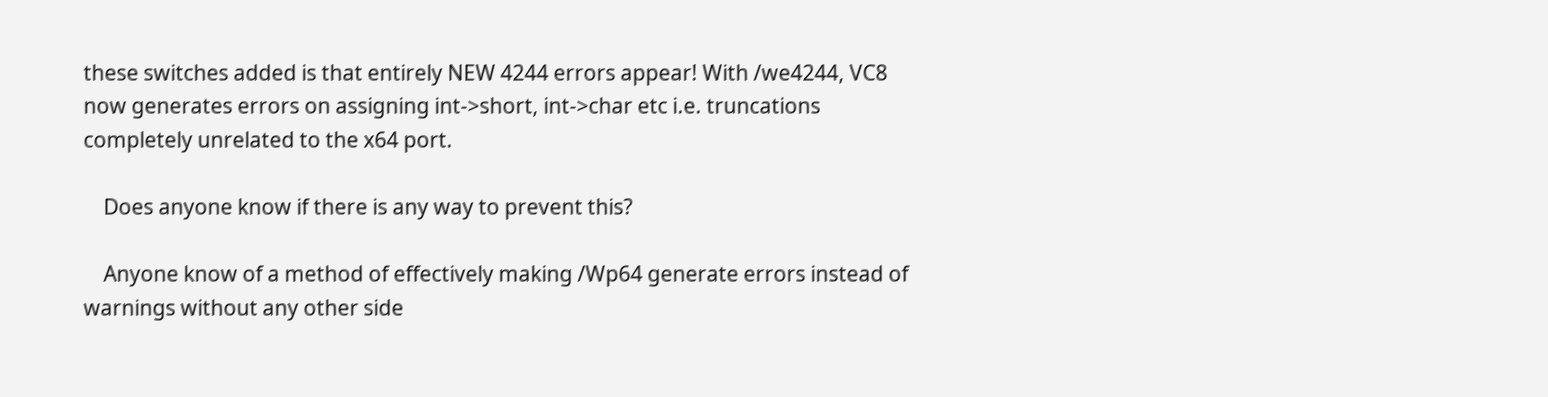these switches added is that entirely NEW 4244 errors appear! With /we4244, VC8 now generates errors on assigning int->short, int->char etc i.e. truncations completely unrelated to the x64 port.

    Does anyone know if there is any way to prevent this?

    Anyone know of a method of effectively making /Wp64 generate errors instead of warnings without any other side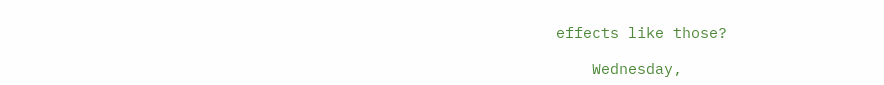effects like those?

    Wednesday,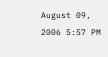August 09, 2006 5:57 PM